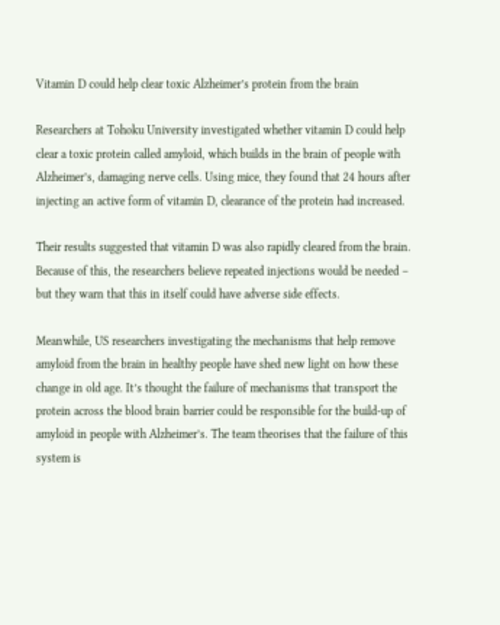Vitamin D could help clear toxic Alzheimer’s protein from the brain

Researchers at Tohoku University investigated whether vitamin D could help clear a toxic protein called amyloid, which builds in the brain of people with Alzheimer’s, damaging nerve cells. Using mice, they found that 24 hours after injecting an active form of vitamin D, clearance of the protein had increased.

Their results suggested that vitamin D was also rapidly cleared from the brain. Because of this, the researchers believe repeated injections would be needed – but they warn that this in itself could have adverse side effects.

Meanwhile, US researchers investigating the mechanisms that help remove amyloid from the brain in healthy people have shed new light on how these change in old age. It’s thought the failure of mechanisms that transport the protein across the blood brain barrier could be responsible for the build-up of amyloid in people with Alzheimer’s. The team theorises that the failure of this system is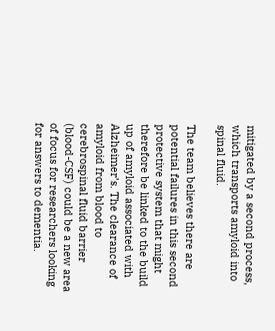mitigated by a second process, which transports amyloid into spinal fluid.

The team believes there are potential failures in this second protective system that might therefore be linked to the build up of amyloid associated with Alzheimer’s. The clearance of amyloid from blood to cerebrospinal fluid barrier (blood-CSF) could be a new area of focus for researchers looking for answers to dementia.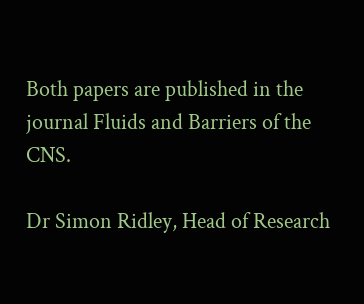Both papers are published in the journal Fluids and Barriers of the CNS.

Dr Simon Ridley, Head of Research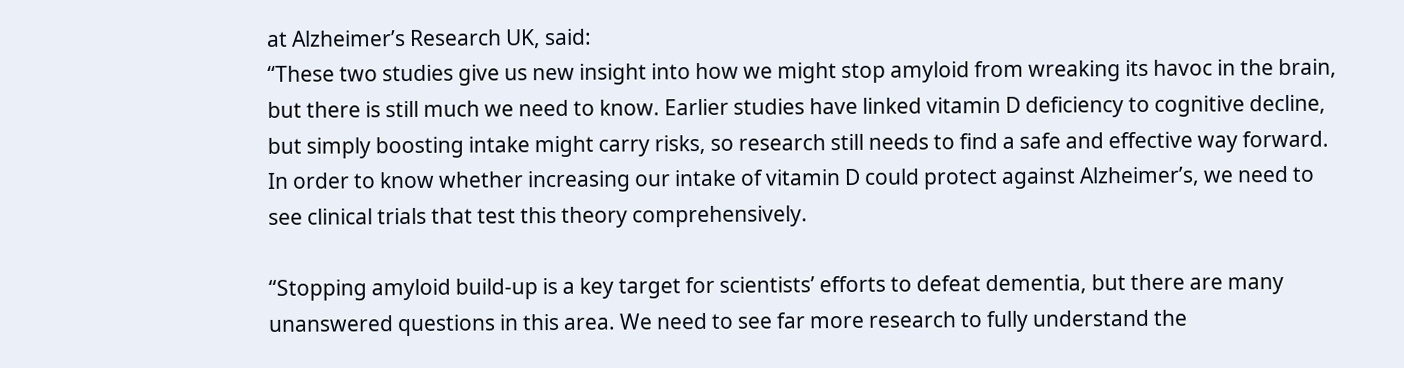at Alzheimer’s Research UK, said:
“These two studies give us new insight into how we might stop amyloid from wreaking its havoc in the brain, but there is still much we need to know. Earlier studies have linked vitamin D deficiency to cognitive decline, but simply boosting intake might carry risks, so research still needs to find a safe and effective way forward. In order to know whether increasing our intake of vitamin D could protect against Alzheimer’s, we need to see clinical trials that test this theory comprehensively.

“Stopping amyloid build-up is a key target for scientists’ efforts to defeat dementia, but there are many unanswered questions in this area. We need to see far more research to fully understand the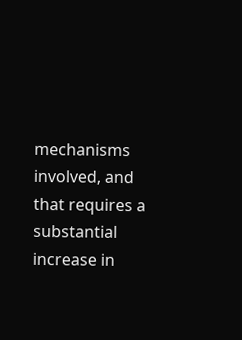mechanisms involved, and that requires a substantial increase in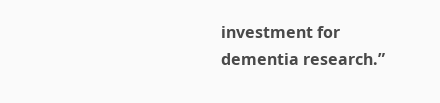investment for dementia research.”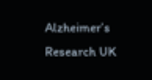Alzheimer’s Research UK